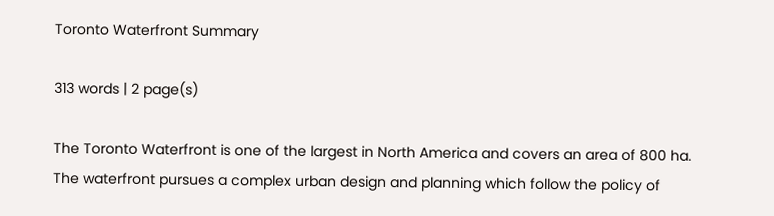Toronto Waterfront Summary

313 words | 2 page(s)

The Toronto Waterfront is one of the largest in North America and covers an area of 800 ha. The waterfront pursues a complex urban design and planning which follow the policy of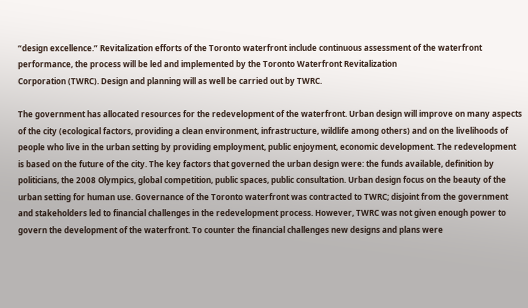“design excellence.” Revitalization efforts of the Toronto waterfront include continuous assessment of the waterfront performance, the process will be led and implemented by the Toronto Waterfront Revitalization
Corporation (TWRC). Design and planning will as well be carried out by TWRC.

The government has allocated resources for the redevelopment of the waterfront. Urban design will improve on many aspects of the city (ecological factors, providing a clean environment, infrastructure, wildlife among others) and on the livelihoods of people who live in the urban setting by providing employment, public enjoyment, economic development. The redevelopment is based on the future of the city. The key factors that governed the urban design were: the funds available, definition by politicians, the 2008 Olympics, global competition, public spaces, public consultation. Urban design focus on the beauty of the urban setting for human use. Governance of the Toronto waterfront was contracted to TWRC; disjoint from the government and stakeholders led to financial challenges in the redevelopment process. However, TWRC was not given enough power to govern the development of the waterfront. To counter the financial challenges new designs and plans were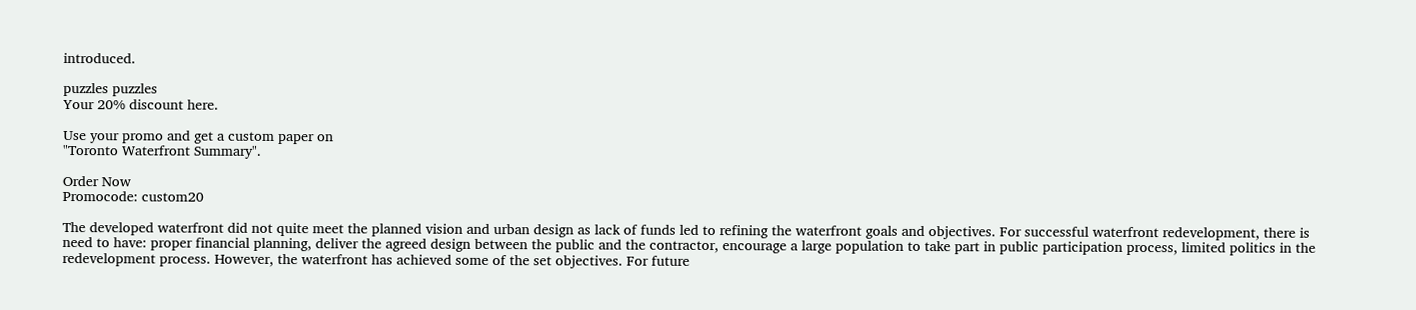introduced.

puzzles puzzles
Your 20% discount here.

Use your promo and get a custom paper on
"Toronto Waterfront Summary".

Order Now
Promocode: custom20

The developed waterfront did not quite meet the planned vision and urban design as lack of funds led to refining the waterfront goals and objectives. For successful waterfront redevelopment, there is need to have: proper financial planning, deliver the agreed design between the public and the contractor, encourage a large population to take part in public participation process, limited politics in the redevelopment process. However, the waterfront has achieved some of the set objectives. For future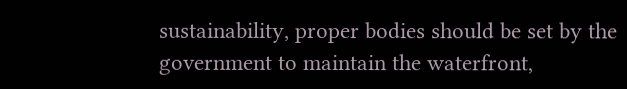sustainability, proper bodies should be set by the government to maintain the waterfront,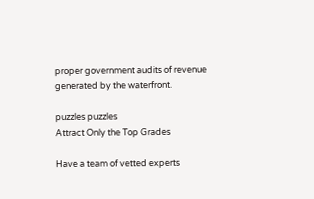proper government audits of revenue generated by the waterfront.

puzzles puzzles
Attract Only the Top Grades

Have a team of vetted experts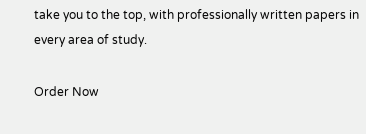take you to the top, with professionally written papers in every area of study.

Order Now